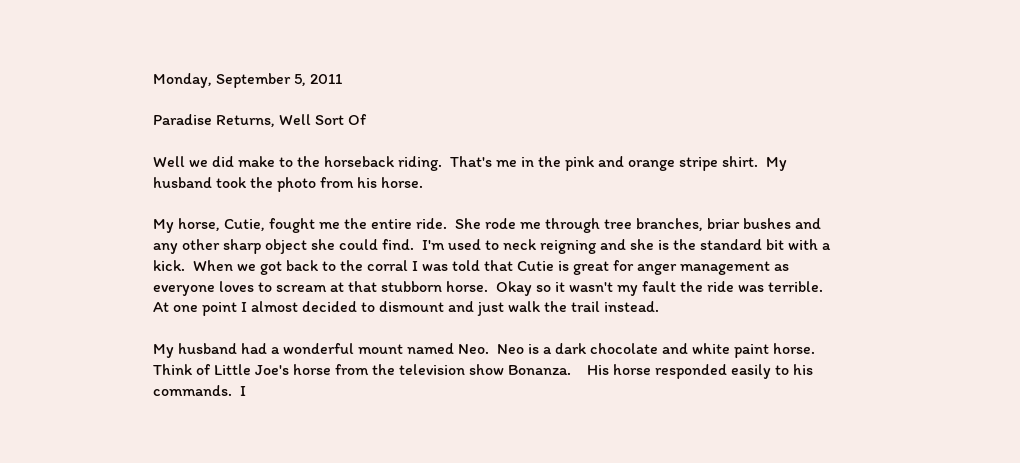Monday, September 5, 2011

Paradise Returns, Well Sort Of

Well we did make to the horseback riding.  That's me in the pink and orange stripe shirt.  My husband took the photo from his horse.

My horse, Cutie, fought me the entire ride.  She rode me through tree branches, briar bushes and any other sharp object she could find.  I'm used to neck reigning and she is the standard bit with a kick.  When we got back to the corral I was told that Cutie is great for anger management as everyone loves to scream at that stubborn horse.  Okay so it wasn't my fault the ride was terrible.  At one point I almost decided to dismount and just walk the trail instead.

My husband had a wonderful mount named Neo.  Neo is a dark chocolate and white paint horse.  Think of Little Joe's horse from the television show Bonanza.    His horse responded easily to his commands.  I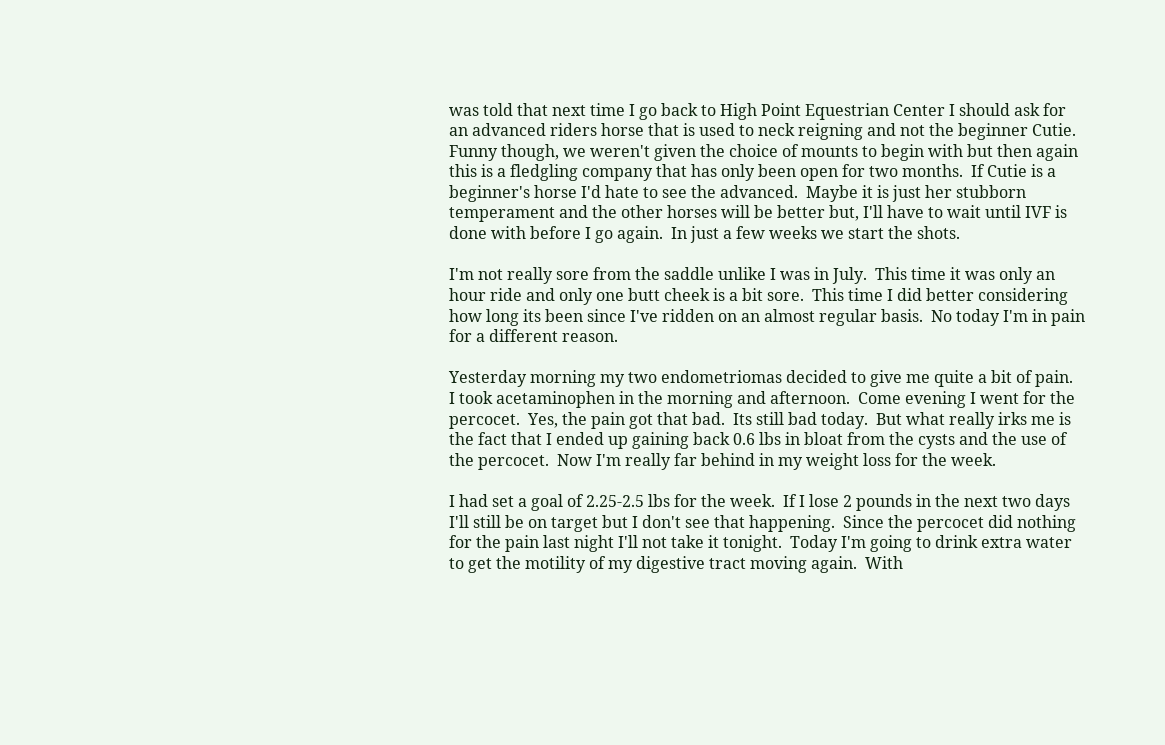was told that next time I go back to High Point Equestrian Center I should ask for an advanced riders horse that is used to neck reigning and not the beginner Cutie.  Funny though, we weren't given the choice of mounts to begin with but then again this is a fledgling company that has only been open for two months.  If Cutie is a beginner's horse I'd hate to see the advanced.  Maybe it is just her stubborn temperament and the other horses will be better but, I'll have to wait until IVF is done with before I go again.  In just a few weeks we start the shots.

I'm not really sore from the saddle unlike I was in July.  This time it was only an hour ride and only one butt cheek is a bit sore.  This time I did better considering how long its been since I've ridden on an almost regular basis.  No today I'm in pain for a different reason.

Yesterday morning my two endometriomas decided to give me quite a bit of pain.  I took acetaminophen in the morning and afternoon.  Come evening I went for the percocet.  Yes, the pain got that bad.  Its still bad today.  But what really irks me is the fact that I ended up gaining back 0.6 lbs in bloat from the cysts and the use of the percocet.  Now I'm really far behind in my weight loss for the week.

I had set a goal of 2.25-2.5 lbs for the week.  If I lose 2 pounds in the next two days I'll still be on target but I don't see that happening.  Since the percocet did nothing for the pain last night I'll not take it tonight.  Today I'm going to drink extra water to get the motility of my digestive tract moving again.  With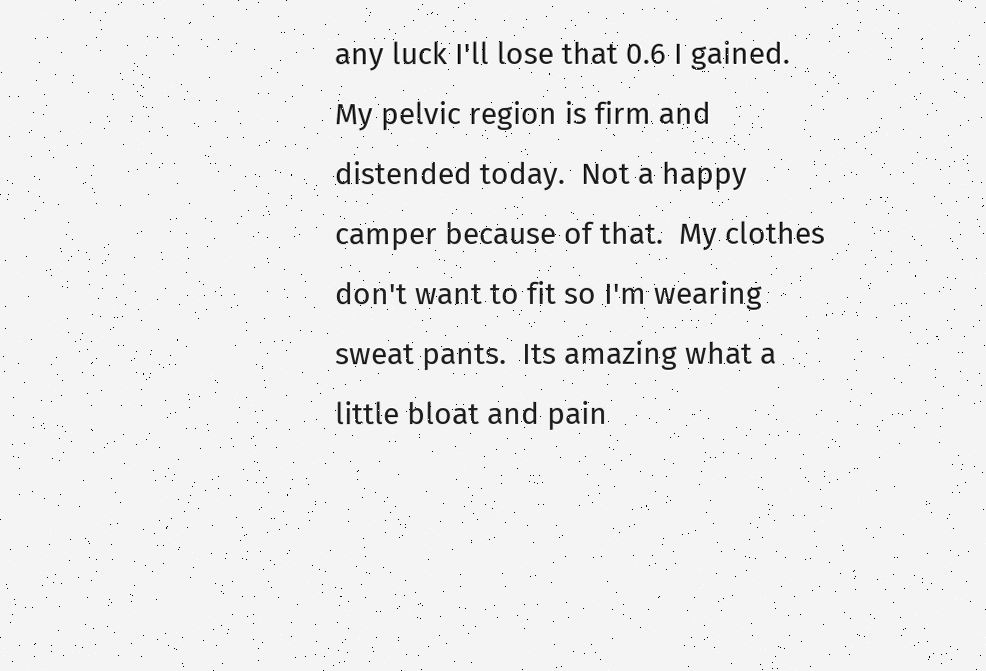any luck I'll lose that 0.6 I gained.  My pelvic region is firm and distended today.  Not a happy camper because of that.  My clothes don't want to fit so I'm wearing sweat pants.  Its amazing what a little bloat and pain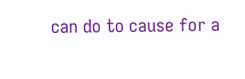can do to cause for a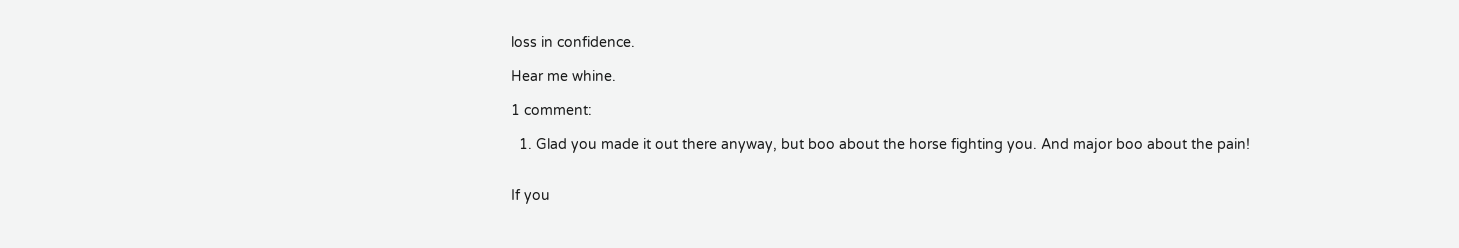loss in confidence.

Hear me whine.

1 comment:

  1. Glad you made it out there anyway, but boo about the horse fighting you. And major boo about the pain!


If you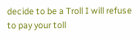decide to be a Troll I will refuse to pay your toll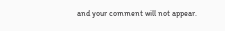and your comment will not appear.